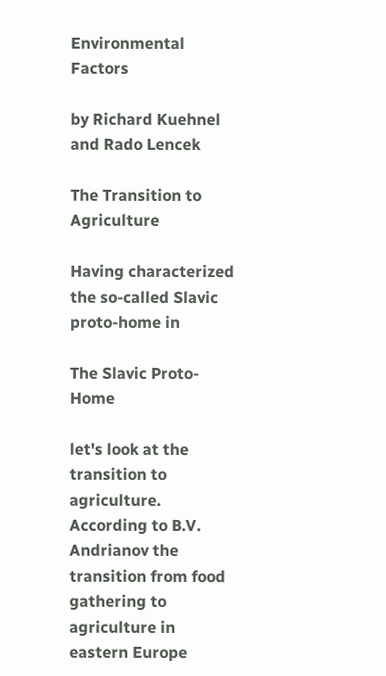Environmental Factors

by Richard Kuehnel and Rado Lencek

The Transition to Agriculture

Having characterized the so-called Slavic proto-home in

The Slavic Proto-Home

let's look at the transition to agriculture. According to B.V. Andrianov the transition from food gathering to agriculture in eastern Europe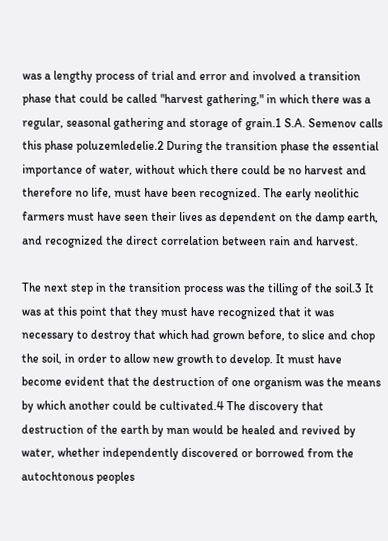was a lengthy process of trial and error and involved a transition phase that could be called "harvest gathering," in which there was a regular, seasonal gathering and storage of grain.1 S.A. Semenov calls this phase poluzemledelie.2 During the transition phase the essential importance of water, without which there could be no harvest and therefore no life, must have been recognized. The early neolithic farmers must have seen their lives as dependent on the damp earth, and recognized the direct correlation between rain and harvest.

The next step in the transition process was the tilling of the soil.3 It was at this point that they must have recognized that it was necessary to destroy that which had grown before, to slice and chop the soil, in order to allow new growth to develop. It must have become evident that the destruction of one organism was the means by which another could be cultivated.4 The discovery that destruction of the earth by man would be healed and revived by water, whether independently discovered or borrowed from the autochtonous peoples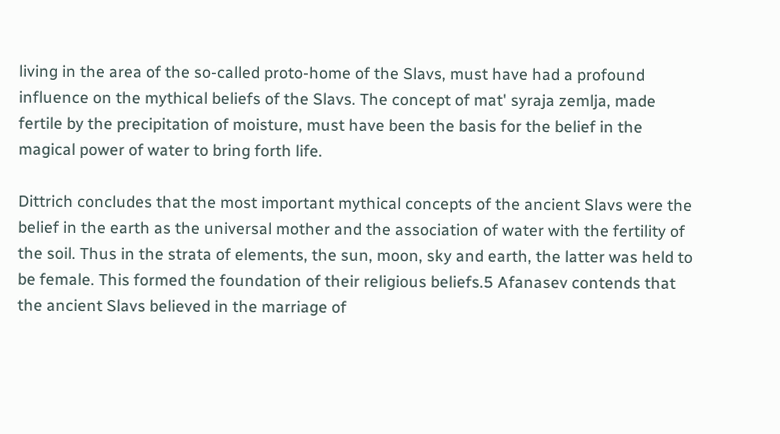living in the area of the so-called proto-home of the Slavs, must have had a profound influence on the mythical beliefs of the Slavs. The concept of mat' syraja zemlja, made fertile by the precipitation of moisture, must have been the basis for the belief in the magical power of water to bring forth life.

Dittrich concludes that the most important mythical concepts of the ancient Slavs were the belief in the earth as the universal mother and the association of water with the fertility of the soil. Thus in the strata of elements, the sun, moon, sky and earth, the latter was held to be female. This formed the foundation of their religious beliefs.5 Afanasev contends that the ancient Slavs believed in the marriage of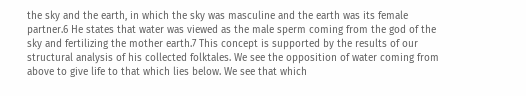the sky and the earth, in which the sky was masculine and the earth was its female partner.6 He states that water was viewed as the male sperm coming from the god of the sky and fertilizing the mother earth.7 This concept is supported by the results of our structural analysis of his collected folktales. We see the opposition of water coming from above to give life to that which lies below. We see that which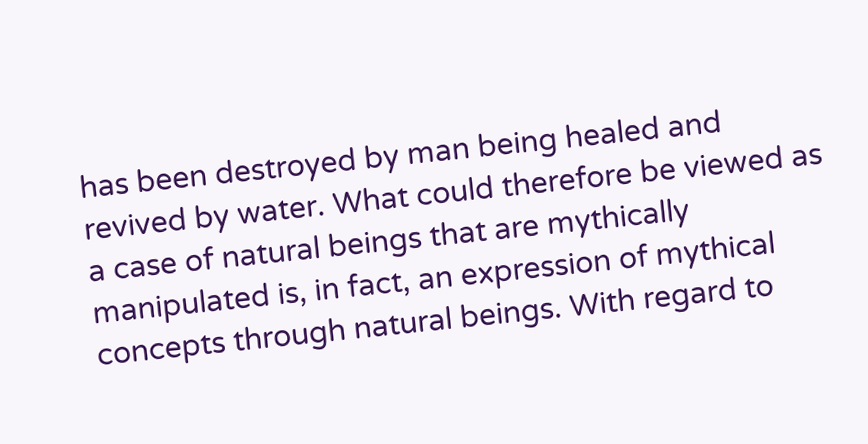has been destroyed by man being healed and revived by water. What could therefore be viewed as a case of natural beings that are mythically manipulated is, in fact, an expression of mythical concepts through natural beings. With regard to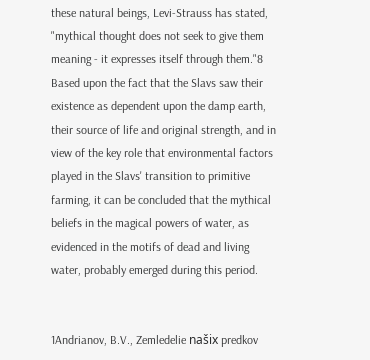these natural beings, Levi-Strauss has stated, "mythical thought does not seek to give them meaning - it expresses itself through them."8 Based upon the fact that the Slavs saw their existence as dependent upon the damp earth, their source of life and original strength, and in view of the key role that environmental factors played in the Slavs' transition to primitive farming, it can be concluded that the mythical beliefs in the magical powers of water, as evidenced in the motifs of dead and living water, probably emerged during this period.


1Andrianov, B.V., Zemledelie našix predkov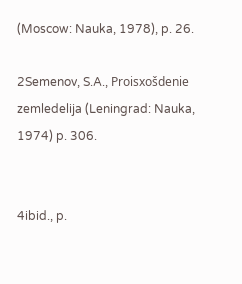(Moscow: Nauka, 1978), p. 26.

2Semenov, S.A., Proisxošdenie zemledelija (Leningrad: Nauka, 1974) p. 306.


4ibid., p.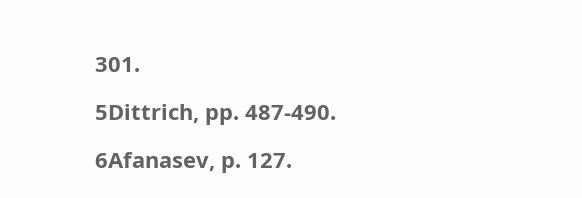301.

5Dittrich, pp. 487-490.

6Afanasev, p. 127.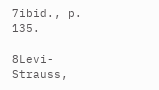7ibid., p. 135.

8Levi-Strauss,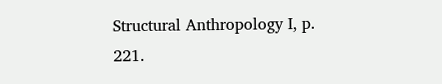Structural Anthropology I, p. 221.